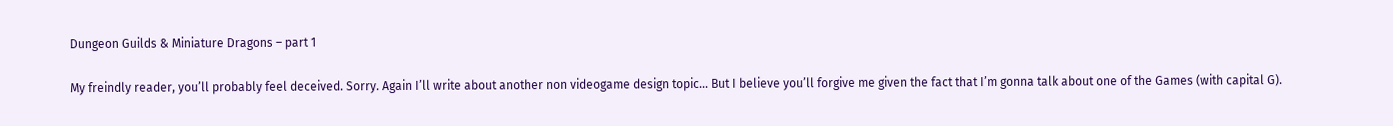Dungeon Guilds & Miniature Dragons – part 1

My freindly reader, you’ll probably feel deceived. Sorry. Again I’ll write about another non videogame design topic… But I believe you’ll forgive me given the fact that I’m gonna talk about one of the Games (with capital G).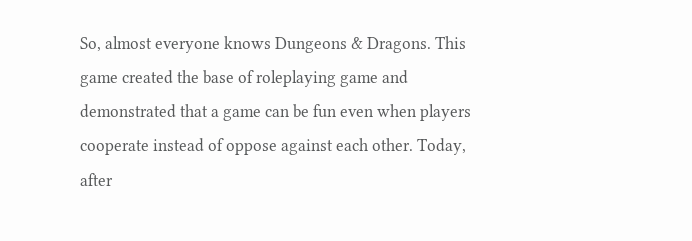So, almost everyone knows Dungeons & Dragons. This game created the base of roleplaying game and demonstrated that a game can be fun even when players cooperate instead of oppose against each other. Today, after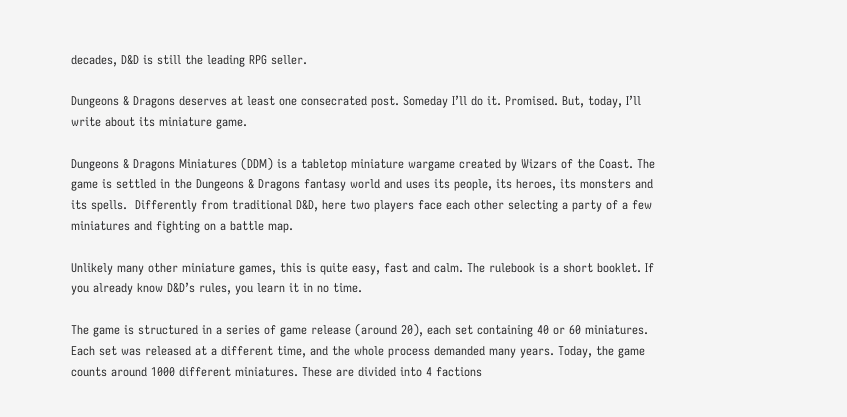decades, D&D is still the leading RPG seller.

Dungeons & Dragons deserves at least one consecrated post. Someday I’ll do it. Promised. But, today, I’ll write about its miniature game.

Dungeons & Dragons Miniatures (DDM) is a tabletop miniature wargame created by Wizars of the Coast. The game is settled in the Dungeons & Dragons fantasy world and uses its people, its heroes, its monsters and its spells.  Differently from traditional D&D, here two players face each other selecting a party of a few miniatures and fighting on a battle map.

Unlikely many other miniature games, this is quite easy, fast and calm. The rulebook is a short booklet. If you already know D&D’s rules, you learn it in no time.

The game is structured in a series of game release (around 20), each set containing 40 or 60 miniatures. Each set was released at a different time, and the whole process demanded many years. Today, the game counts around 1000 different miniatures. These are divided into 4 factions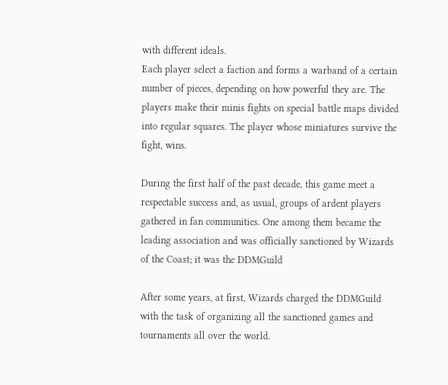with different ideals.
Each player select a faction and forms a warband of a certain number of pieces, depending on how powerful they are. The players make their minis fights on special battle maps divided into regular squares. The player whose miniatures survive the fight, wins.

During the first half of the past decade, this game meet a respectable success and, as usual, groups of ardent players gathered in fan communities. One among them became the leading association and was officially sanctioned by Wizards of the Coast; it was the DDMGuild

After some years, at first, Wizards charged the DDMGuild with the task of organizing all the sanctioned games and tournaments all over the world.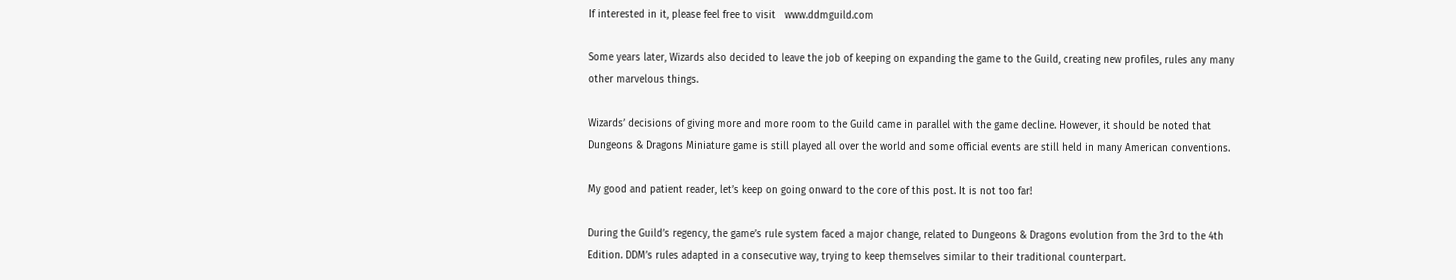If interested in it, please feel free to visit   www.ddmguild.com

Some years later, Wizards also decided to leave the job of keeping on expanding the game to the Guild, creating new profiles, rules any many other marvelous things.

Wizards’ decisions of giving more and more room to the Guild came in parallel with the game decline. However, it should be noted that Dungeons & Dragons Miniature game is still played all over the world and some official events are still held in many American conventions.

My good and patient reader, let’s keep on going onward to the core of this post. It is not too far!

During the Guild’s regency, the game’s rule system faced a major change, related to Dungeons & Dragons evolution from the 3rd to the 4th Edition. DDM’s rules adapted in a consecutive way, trying to keep themselves similar to their traditional counterpart.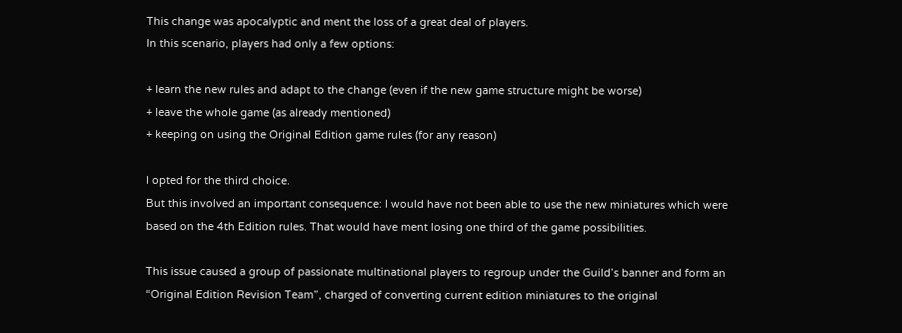This change was apocalyptic and ment the loss of a great deal of players.
In this scenario, players had only a few options:

+ learn the new rules and adapt to the change (even if the new game structure might be worse)
+ leave the whole game (as already mentioned)
+ keeping on using the Original Edition game rules (for any reason)

I opted for the third choice.
But this involved an important consequence: I would have not been able to use the new miniatures which were based on the 4th Edition rules. That would have ment losing one third of the game possibilities.

This issue caused a group of passionate multinational players to regroup under the Guild’s banner and form an “Original Edition Revision Team”, charged of converting current edition miniatures to the original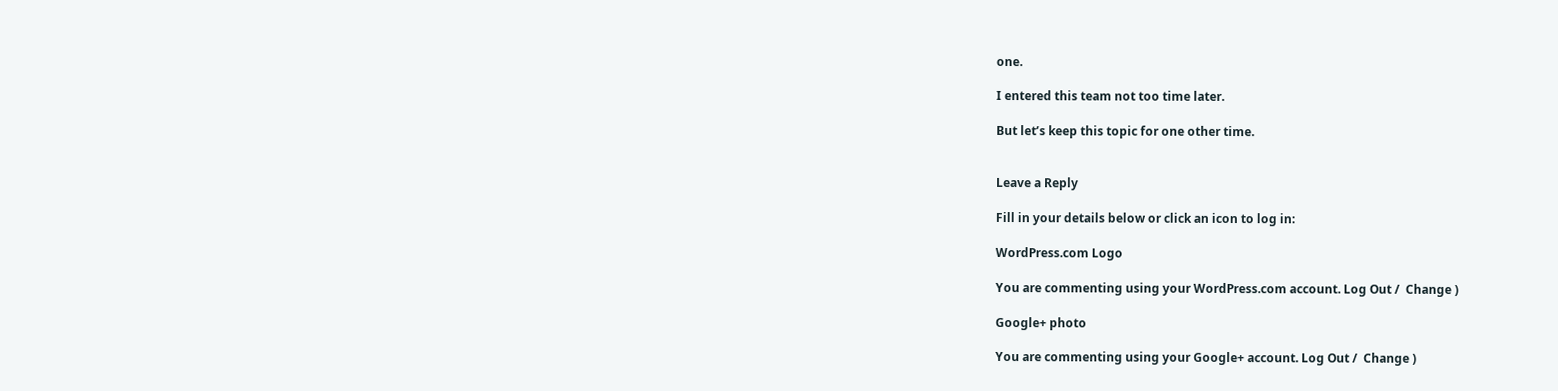one.

I entered this team not too time later.

But let’s keep this topic for one other time.


Leave a Reply

Fill in your details below or click an icon to log in:

WordPress.com Logo

You are commenting using your WordPress.com account. Log Out /  Change )

Google+ photo

You are commenting using your Google+ account. Log Out /  Change )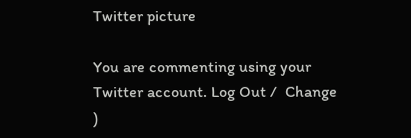Twitter picture

You are commenting using your Twitter account. Log Out /  Change )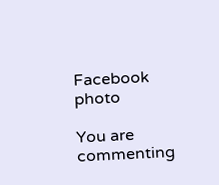Facebook photo

You are commenting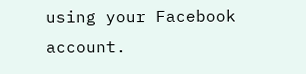using your Facebook account.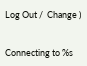Log Out /  Change )


Connecting to %s